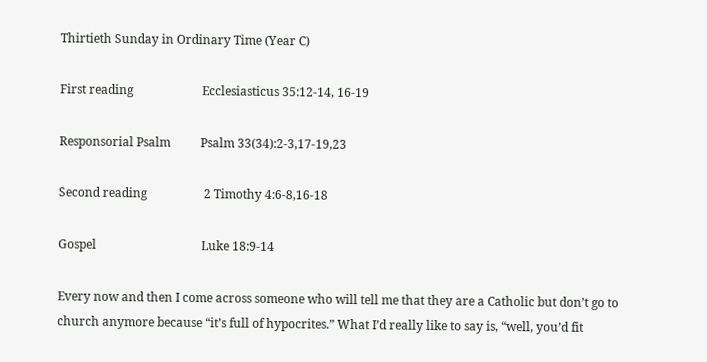Thirtieth Sunday in Ordinary Time (Year C)

First reading                       Ecclesiasticus 35:12-14, 16-19

Responsorial Psalm          Psalm 33(34):2-3,17-19,23

Second reading                   2 Timothy 4:6-8,16-18

Gospel                                   Luke 18:9-14

Every now and then I come across someone who will tell me that they are a Catholic but don’t go to church anymore because “it’s full of hypocrites.” What I’d really like to say is, “well, you’d fit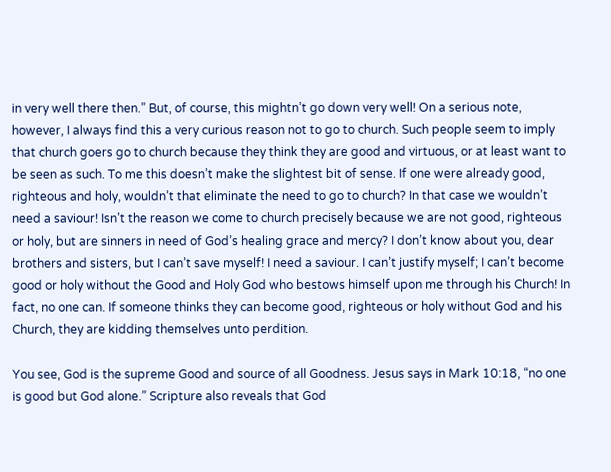in very well there then.” But, of course, this mightn’t go down very well! On a serious note, however, I always find this a very curious reason not to go to church. Such people seem to imply that church goers go to church because they think they are good and virtuous, or at least want to be seen as such. To me this doesn’t make the slightest bit of sense. If one were already good, righteous and holy, wouldn’t that eliminate the need to go to church? In that case we wouldn’t need a saviour! Isn’t the reason we come to church precisely because we are not good, righteous or holy, but are sinners in need of God’s healing grace and mercy? I don’t know about you, dear brothers and sisters, but I can’t save myself! I need a saviour. I can’t justify myself; I can’t become good or holy without the Good and Holy God who bestows himself upon me through his Church! In fact, no one can. If someone thinks they can become good, righteous or holy without God and his Church, they are kidding themselves unto perdition.

You see, God is the supreme Good and source of all Goodness. Jesus says in Mark 10:18, “no one is good but God alone.” Scripture also reveals that God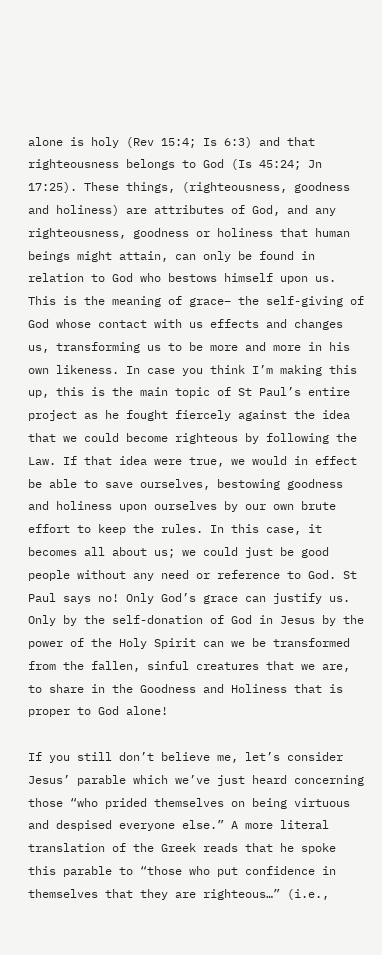alone is holy (Rev 15:4; Is 6:3) and that righteousness belongs to God (Is 45:24; Jn 17:25). These things, (righteousness, goodness and holiness) are attributes of God, and any righteousness, goodness or holiness that human beings might attain, can only be found in relation to God who bestows himself upon us. This is the meaning of grace– the self-giving of God whose contact with us effects and changes us, transforming us to be more and more in his own likeness. In case you think I’m making this up, this is the main topic of St Paul’s entire project as he fought fiercely against the idea that we could become righteous by following the Law. If that idea were true, we would in effect be able to save ourselves, bestowing goodness and holiness upon ourselves by our own brute effort to keep the rules. In this case, it becomes all about us; we could just be good people without any need or reference to God. St Paul says no! Only God’s grace can justify us. Only by the self-donation of God in Jesus by the power of the Holy Spirit can we be transformed from the fallen, sinful creatures that we are, to share in the Goodness and Holiness that is proper to God alone!

If you still don’t believe me, let’s consider Jesus’ parable which we’ve just heard concerning those “who prided themselves on being virtuous and despised everyone else.” A more literal translation of the Greek reads that he spoke this parable to “those who put confidence in themselves that they are righteous…” (i.e.,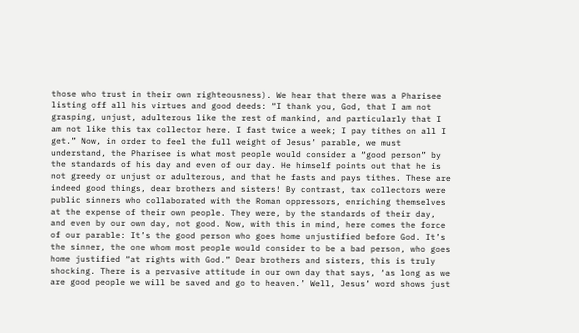those who trust in their own righteousness). We hear that there was a Pharisee listing off all his virtues and good deeds: “I thank you, God, that I am not grasping, unjust, adulterous like the rest of mankind, and particularly that I am not like this tax collector here. I fast twice a week; I pay tithes on all I get.” Now, in order to feel the full weight of Jesus’ parable, we must understand, the Pharisee is what most people would consider a “good person” by the standards of his day and even of our day. He himself points out that he is not greedy or unjust or adulterous, and that he fasts and pays tithes. These are indeed good things, dear brothers and sisters! By contrast, tax collectors were public sinners who collaborated with the Roman oppressors, enriching themselves at the expense of their own people. They were, by the standards of their day, and even by our own day, not good. Now, with this in mind, here comes the force of our parable: It’s the good person who goes home unjustified before God. It’s the sinner, the one whom most people would consider to be a bad person, who goes home justified “at rights with God.” Dear brothers and sisters, this is truly shocking. There is a pervasive attitude in our own day that says, ‘as long as we are good people we will be saved and go to heaven.’ Well, Jesus’ word shows just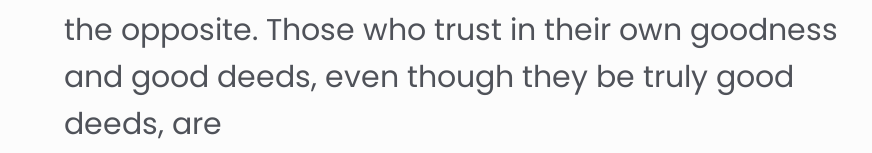the opposite. Those who trust in their own goodness and good deeds, even though they be truly good deeds, are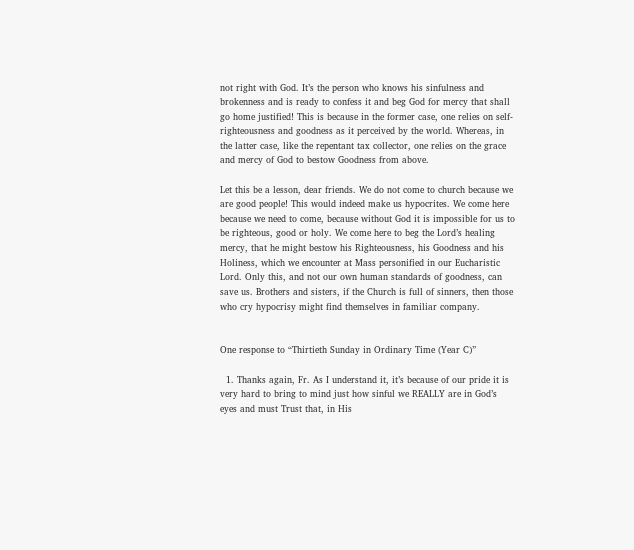not right with God. It’s the person who knows his sinfulness and brokenness and is ready to confess it and beg God for mercy that shall go home justified! This is because in the former case, one relies on self-righteousness and goodness as it perceived by the world. Whereas, in the latter case, like the repentant tax collector, one relies on the grace and mercy of God to bestow Goodness from above.

Let this be a lesson, dear friends. We do not come to church because we are good people! This would indeed make us hypocrites. We come here because we need to come, because without God it is impossible for us to be righteous, good or holy. We come here to beg the Lord’s healing mercy, that he might bestow his Righteousness, his Goodness and his Holiness, which we encounter at Mass personified in our Eucharistic Lord. Only this, and not our own human standards of goodness, can save us. Brothers and sisters, if the Church is full of sinners, then those who cry hypocrisy might find themselves in familiar company.


One response to “Thirtieth Sunday in Ordinary Time (Year C)”

  1. Thanks again, Fr. As I understand it, it’s because of our pride it is very hard to bring to mind just how sinful we REALLY are in God’s eyes and must Trust that, in His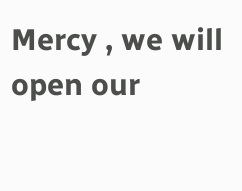Mercy , we will open our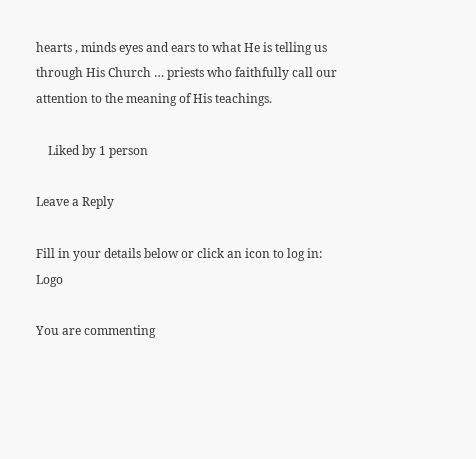hearts , minds eyes and ears to what He is telling us through His Church … priests who faithfully call our attention to the meaning of His teachings.

    Liked by 1 person

Leave a Reply

Fill in your details below or click an icon to log in: Logo

You are commenting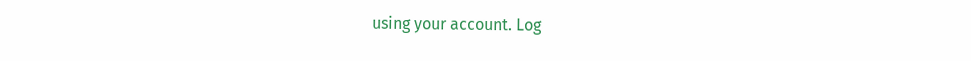using your account. Log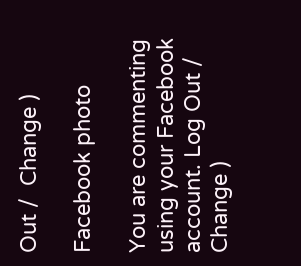Out /  Change )

Facebook photo

You are commenting using your Facebook account. Log Out /  Change )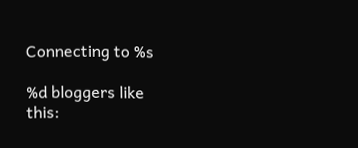Connecting to %s

%d bloggers like this: